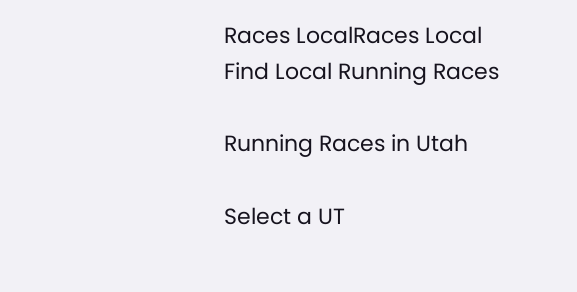Races LocalRaces Local
Find Local Running Races

Running Races in Utah

Select a UT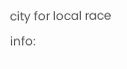city for local race info: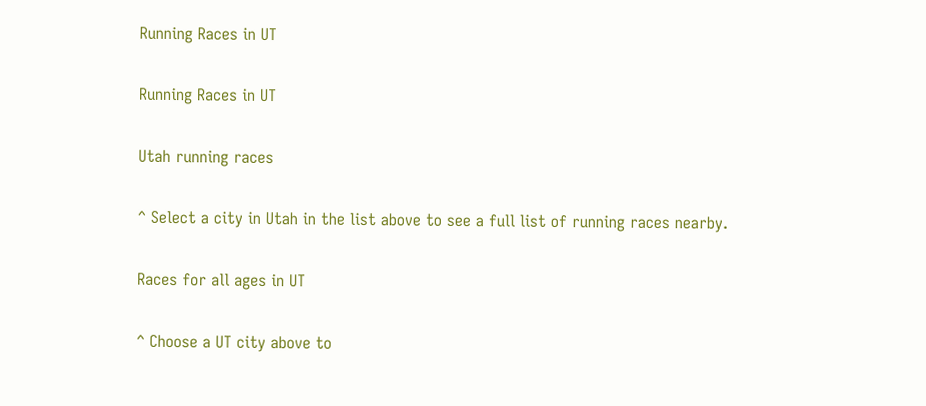Running Races in UT

Running Races in UT

Utah running races

^ Select a city in Utah in the list above to see a full list of running races nearby.

Races for all ages in UT

^ Choose a UT city above to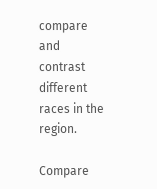compare and contrast different races in the region.

Compare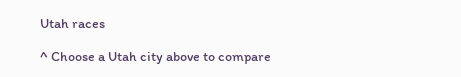Utah races

^ Choose a Utah city above to compare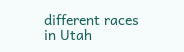different races in Utah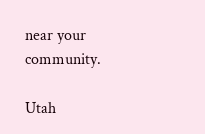near your community.

Utah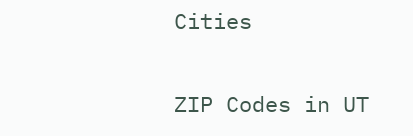Cities

ZIP Codes in UT